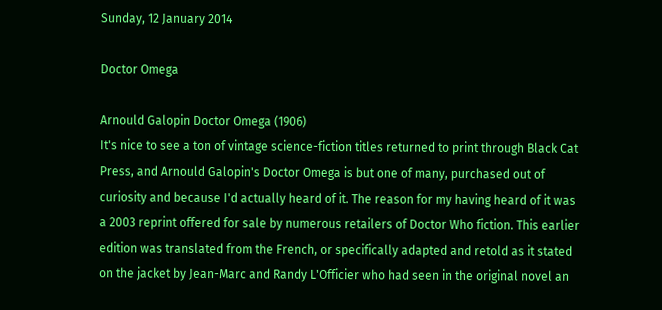Sunday, 12 January 2014

Doctor Omega

Arnould Galopin Doctor Omega (1906)
It's nice to see a ton of vintage science-fiction titles returned to print through Black Cat Press, and Arnould Galopin's Doctor Omega is but one of many, purchased out of curiosity and because I'd actually heard of it. The reason for my having heard of it was a 2003 reprint offered for sale by numerous retailers of Doctor Who fiction. This earlier edition was translated from the French, or specifically adapted and retold as it stated on the jacket by Jean-Marc and Randy L'Officier who had seen in the original novel an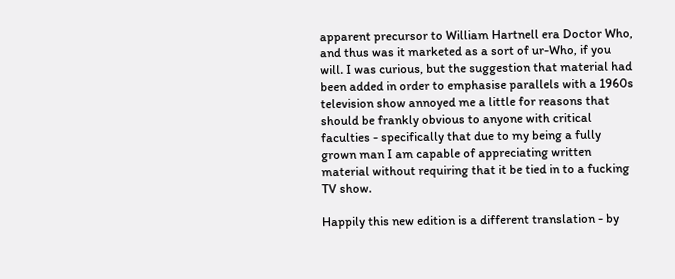apparent precursor to William Hartnell era Doctor Who, and thus was it marketed as a sort of ur-Who, if you will. I was curious, but the suggestion that material had been added in order to emphasise parallels with a 1960s television show annoyed me a little for reasons that should be frankly obvious to anyone with critical faculties - specifically that due to my being a fully grown man I am capable of appreciating written material without requiring that it be tied in to a fucking TV show.

Happily this new edition is a different translation - by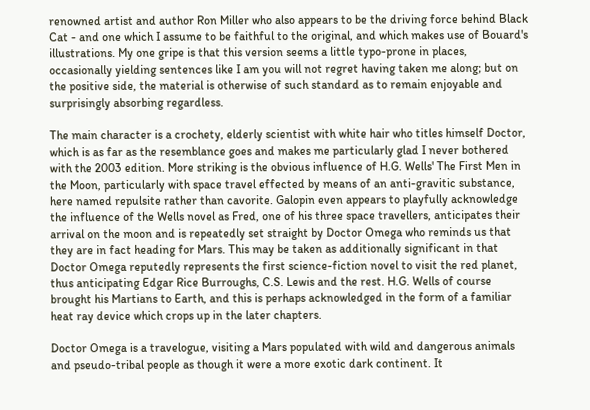renowned artist and author Ron Miller who also appears to be the driving force behind Black Cat - and one which I assume to be faithful to the original, and which makes use of Bouard's illustrations. My one gripe is that this version seems a little typo-prone in places, occasionally yielding sentences like I am you will not regret having taken me along; but on the positive side, the material is otherwise of such standard as to remain enjoyable and surprisingly absorbing regardless.

The main character is a crochety, elderly scientist with white hair who titles himself Doctor, which is as far as the resemblance goes and makes me particularly glad I never bothered with the 2003 edition. More striking is the obvious influence of H.G. Wells' The First Men in the Moon, particularly with space travel effected by means of an anti-gravitic substance, here named repulsite rather than cavorite. Galopin even appears to playfully acknowledge the influence of the Wells novel as Fred, one of his three space travellers, anticipates their arrival on the moon and is repeatedly set straight by Doctor Omega who reminds us that they are in fact heading for Mars. This may be taken as additionally significant in that Doctor Omega reputedly represents the first science-fiction novel to visit the red planet, thus anticipating Edgar Rice Burroughs, C.S. Lewis and the rest. H.G. Wells of course brought his Martians to Earth, and this is perhaps acknowledged in the form of a familiar heat ray device which crops up in the later chapters.

Doctor Omega is a travelogue, visiting a Mars populated with wild and dangerous animals and pseudo-tribal people as though it were a more exotic dark continent. It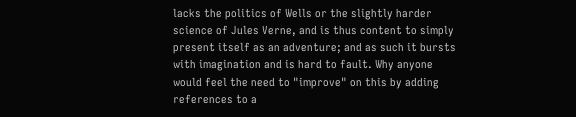lacks the politics of Wells or the slightly harder science of Jules Verne, and is thus content to simply present itself as an adventure; and as such it bursts with imagination and is hard to fault. Why anyone would feel the need to "improve" on this by adding references to a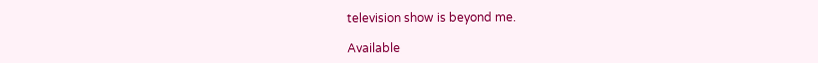television show is beyond me.

Available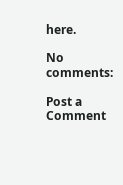here.

No comments:

Post a Comment